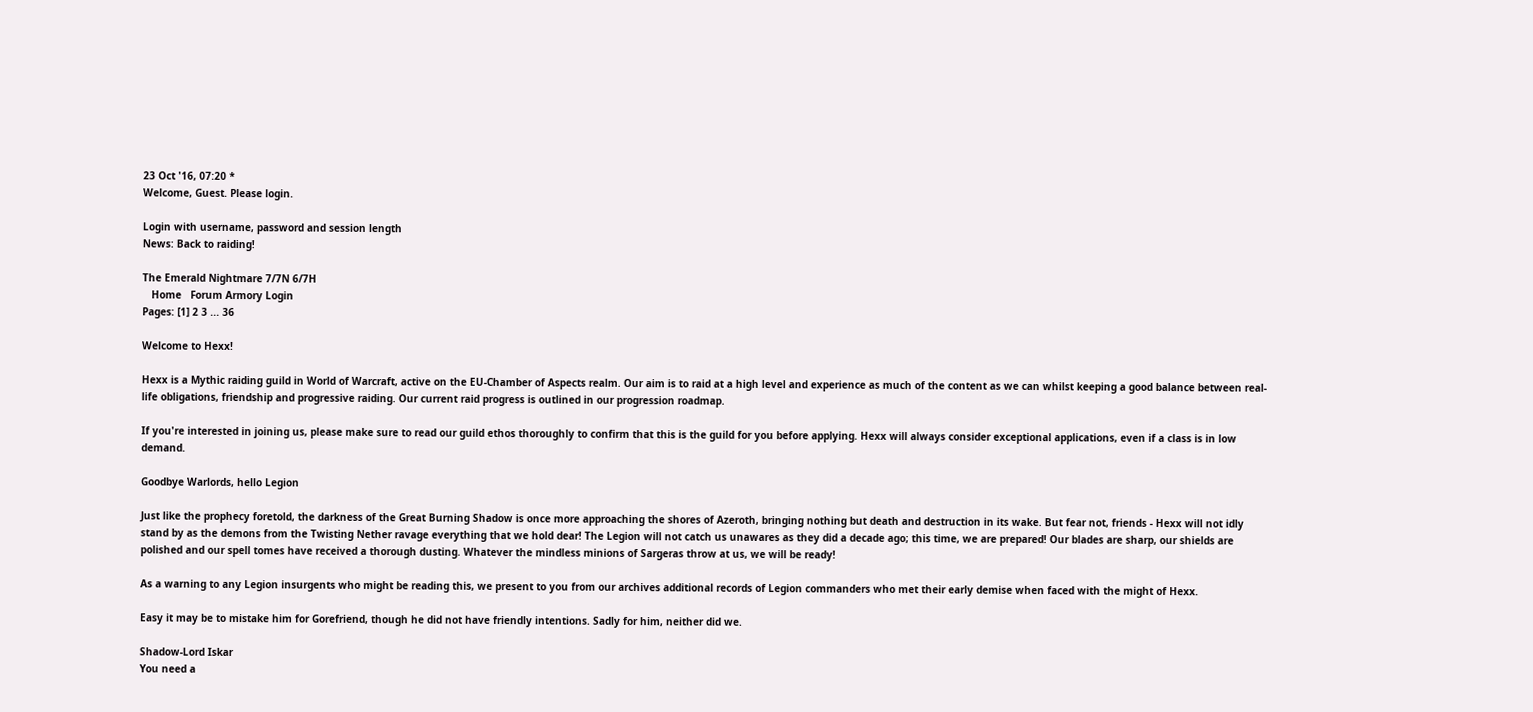23 Oct '16, 07:20 *
Welcome, Guest. Please login.

Login with username, password and session length
News: Back to raiding!

The Emerald Nightmare 7/7N 6/7H
   Home   Forum Armory Login
Pages: [1] 2 3 ... 36

Welcome to Hexx!

Hexx is a Mythic raiding guild in World of Warcraft, active on the EU-Chamber of Aspects realm. Our aim is to raid at a high level and experience as much of the content as we can whilst keeping a good balance between real-life obligations, friendship and progressive raiding. Our current raid progress is outlined in our progression roadmap.

If you're interested in joining us, please make sure to read our guild ethos thoroughly to confirm that this is the guild for you before applying. Hexx will always consider exceptional applications, even if a class is in low demand.

Goodbye Warlords, hello Legion

Just like the prophecy foretold, the darkness of the Great Burning Shadow is once more approaching the shores of Azeroth, bringing nothing but death and destruction in its wake. But fear not, friends - Hexx will not idly stand by as the demons from the Twisting Nether ravage everything that we hold dear! The Legion will not catch us unawares as they did a decade ago; this time, we are prepared! Our blades are sharp, our shields are polished and our spell tomes have received a thorough dusting. Whatever the mindless minions of Sargeras throw at us, we will be ready!

As a warning to any Legion insurgents who might be reading this, we present to you from our archives additional records of Legion commanders who met their early demise when faced with the might of Hexx.

Easy it may be to mistake him for Gorefriend, though he did not have friendly intentions. Sadly for him, neither did we.

Shadow-Lord Iskar
You need a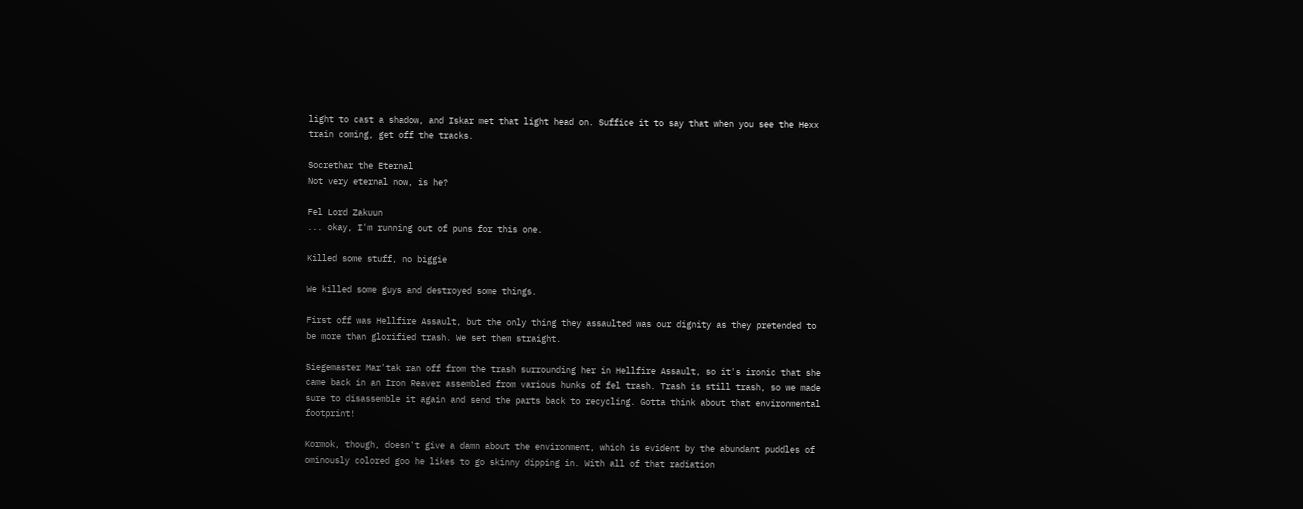light to cast a shadow, and Iskar met that light head on. Suffice it to say that when you see the Hexx train coming, get off the tracks.

Socrethar the Eternal
Not very eternal now, is he?

Fel Lord Zakuun
... okay, I'm running out of puns for this one.

Killed some stuff, no biggie

We killed some guys and destroyed some things.

First off was Hellfire Assault, but the only thing they assaulted was our dignity as they pretended to be more than glorified trash. We set them straight.

Siegemaster Mar'tak ran off from the trash surrounding her in Hellfire Assault, so it's ironic that she came back in an Iron Reaver assembled from various hunks of fel trash. Trash is still trash, so we made sure to disassemble it again and send the parts back to recycling. Gotta think about that environmental footprint!

Kormok, though, doesn't give a damn about the environment, which is evident by the abundant puddles of ominously colored goo he likes to go skinny dipping in. With all of that radiation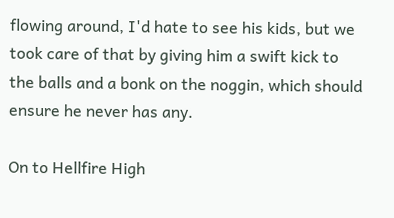flowing around, I'd hate to see his kids, but we took care of that by giving him a swift kick to the balls and a bonk on the noggin, which should ensure he never has any.

On to Hellfire High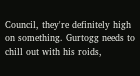Council, they're definitely high on something. Gurtogg needs to chill out with his roids,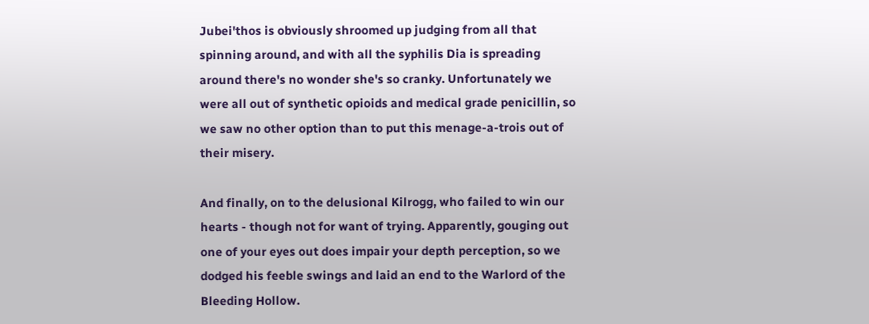Jubei'thos is obviously shroomed up judging from all that spinning around, and with all the syphilis Dia is spreading around there's no wonder she's so cranky. Unfortunately we were all out of synthetic opioids and medical grade penicillin, so we saw no other option than to put this menage-a-trois out of their misery.

And finally, on to the delusional Kilrogg, who failed to win our hearts - though not for want of trying. Apparently, gouging out one of your eyes out does impair your depth perception, so we dodged his feeble swings and laid an end to the Warlord of the Bleeding Hollow.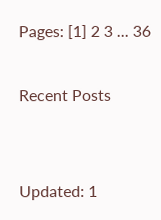Pages: [1] 2 3 ... 36

Recent Posts


Updated: 1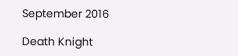September 2016

Death Knight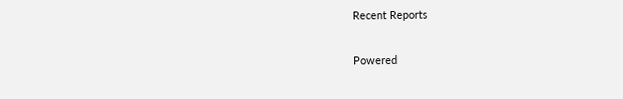Recent Reports

Powered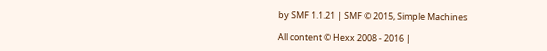by SMF 1.1.21 | SMF © 2015, Simple Machines

All content © Hexx 2008 - 2016 |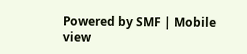Powered by SMF | Mobile view